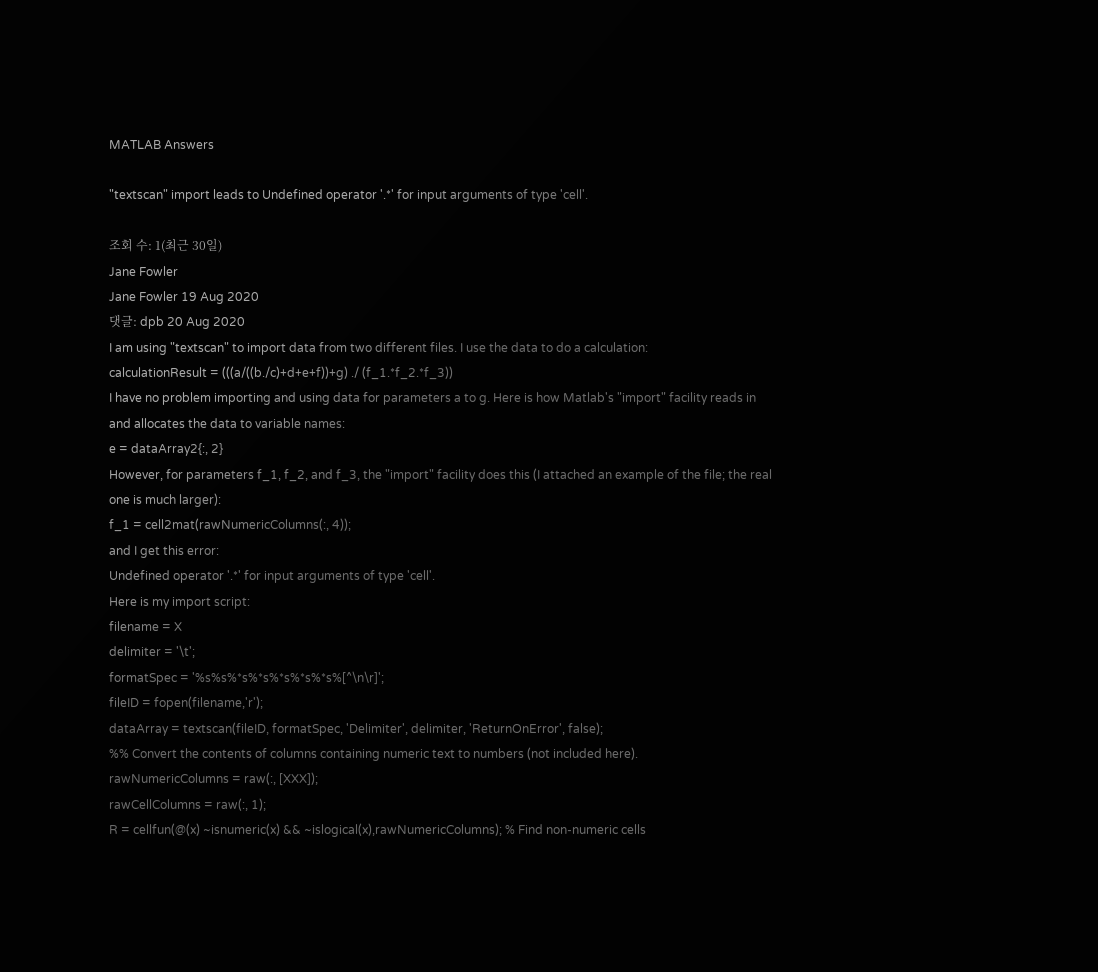MATLAB Answers

"textscan" import leads to Undefined operator '.*' for input arguments of type 'cell'.

조회 수: 1(최근 30일)
Jane Fowler
Jane Fowler 19 Aug 2020
댓글: dpb 20 Aug 2020
I am using "textscan" to import data from two different files. I use the data to do a calculation:
calculationResult = (((a/((b./c)+d+e+f))+g) ./ (f_1.*f_2.*f_3))
I have no problem importing and using data for parameters a to g. Here is how Matlab's "import" facility reads in and allocates the data to variable names:
e = dataArray2{:, 2}
However, for parameters f_1, f_2, and f_3, the "import" facility does this (I attached an example of the file; the real one is much larger):
f_1 = cell2mat(rawNumericColumns(:, 4));
and I get this error:
Undefined operator '.*' for input arguments of type 'cell'.
Here is my import script:
filename = X
delimiter = '\t';
formatSpec = '%s%s%*s%*s%*s%*s%*s%[^\n\r]';
fileID = fopen(filename,'r');
dataArray = textscan(fileID, formatSpec, 'Delimiter', delimiter, 'ReturnOnError', false);
%% Convert the contents of columns containing numeric text to numbers (not included here).
rawNumericColumns = raw(:, [XXX]);
rawCellColumns = raw(:, 1);
R = cellfun(@(x) ~isnumeric(x) && ~islogical(x),rawNumericColumns); % Find non-numeric cells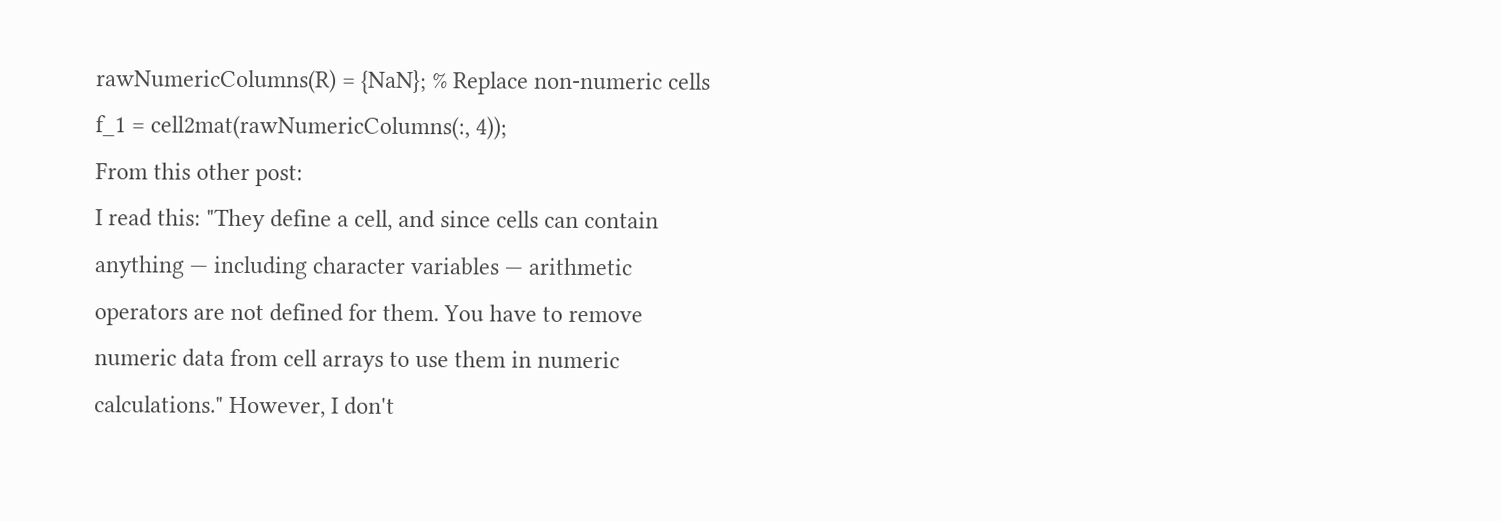rawNumericColumns(R) = {NaN}; % Replace non-numeric cells
f_1 = cell2mat(rawNumericColumns(:, 4));
From this other post:
I read this: "They define a cell, and since cells can contain anything — including character variables — arithmetic operators are not defined for them. You have to remove numeric data from cell arrays to use them in numeric calculations." However, I don't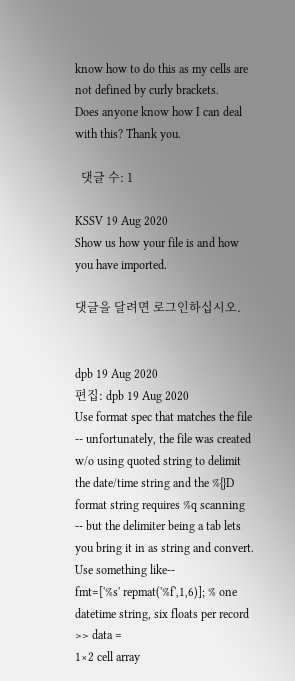know how to do this as my cells are not defined by curly brackets.
Does anyone know how I can deal with this? Thank you.

  댓글 수: 1

KSSV 19 Aug 2020
Show us how your file is and how you have imported.

댓글을 달려면 로그인하십시오.


dpb 19 Aug 2020
편집: dpb 19 Aug 2020
Use format spec that matches the file -- unfortunately, the file was created w/o using quoted string to delimit the date/time string and the %{}D format string requires %q scanning -- but the delimiter being a tab lets you bring it in as string and convert. Use something like--
fmt=['%s' repmat('%f',1,6)]; % one datetime string, six floats per record
>> data =
1×2 cell array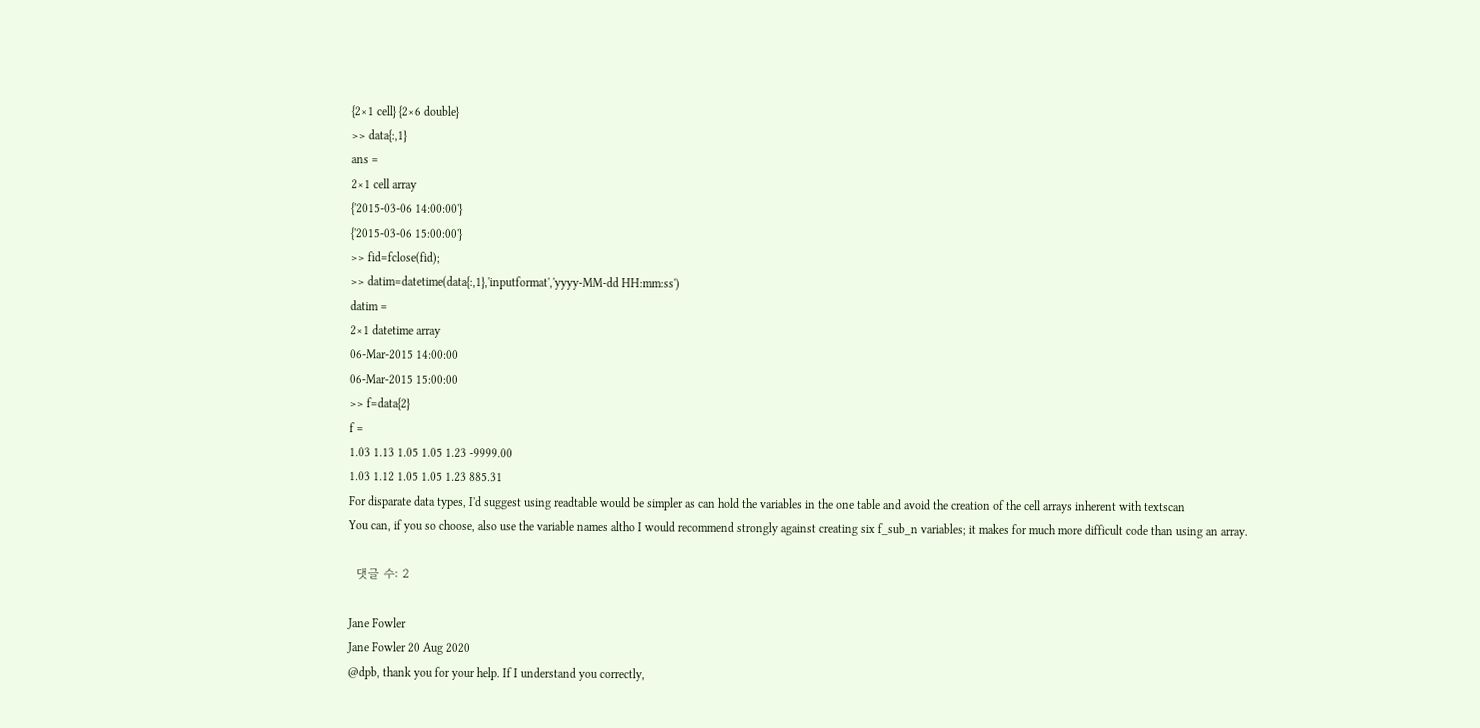{2×1 cell} {2×6 double}
>> data{:,1}
ans =
2×1 cell array
{'2015-03-06 14:00:00'}
{'2015-03-06 15:00:00'}
>> fid=fclose(fid);
>> datim=datetime(data{:,1},'inputformat','yyyy-MM-dd HH:mm:ss')
datim =
2×1 datetime array
06-Mar-2015 14:00:00
06-Mar-2015 15:00:00
>> f=data{2}
f =
1.03 1.13 1.05 1.05 1.23 -9999.00
1.03 1.12 1.05 1.05 1.23 885.31
For disparate data types, I'd suggest using readtable would be simpler as can hold the variables in the one table and avoid the creation of the cell arrays inherent with textscan
You can, if you so choose, also use the variable names altho I would recommend strongly against creating six f_sub_n variables; it makes for much more difficult code than using an array.

  댓글 수: 2

Jane Fowler
Jane Fowler 20 Aug 2020
@dpb, thank you for your help. If I understand you correctly,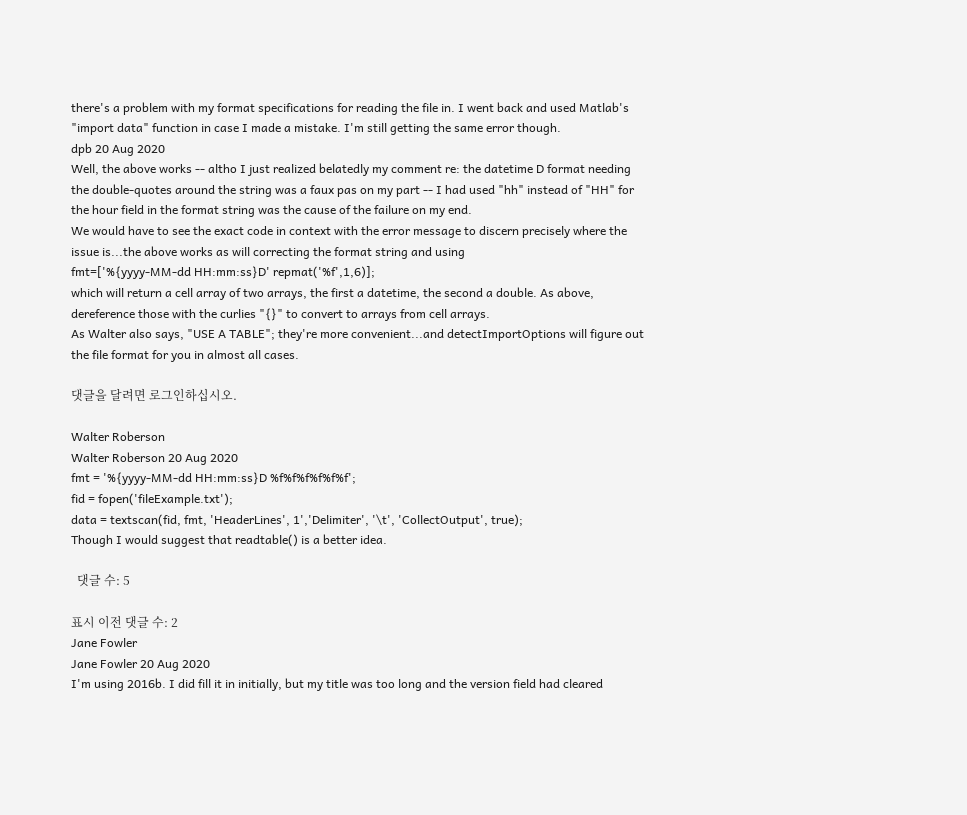there's a problem with my format specifications for reading the file in. I went back and used Matlab's "import data" function in case I made a mistake. I'm still getting the same error though.
dpb 20 Aug 2020
Well, the above works -- altho I just realized belatedly my comment re: the datetime D format needing the double-quotes around the string was a faux pas on my part -- I had used "hh" instead of "HH" for the hour field in the format string was the cause of the failure on my end.
We would have to see the exact code in context with the error message to discern precisely where the issue is...the above works as will correcting the format string and using
fmt=['%{yyyy-MM-dd HH:mm:ss}D' repmat('%f',1,6)];
which will return a cell array of two arrays, the first a datetime, the second a double. As above, dereference those with the curlies "{}" to convert to arrays from cell arrays.
As Walter also says, "USE A TABLE"; they're more convenient...and detectImportOptions will figure out the file format for you in almost all cases.

댓글을 달려면 로그인하십시오.

Walter Roberson
Walter Roberson 20 Aug 2020
fmt = '%{yyyy-MM-dd HH:mm:ss}D %f%f%f%f%f%f';
fid = fopen('fileExample.txt');
data = textscan(fid, fmt, 'HeaderLines', 1','Delimiter', '\t', 'CollectOutput', true);
Though I would suggest that readtable() is a better idea.

  댓글 수: 5

표시 이전 댓글 수: 2
Jane Fowler
Jane Fowler 20 Aug 2020
I'm using 2016b. I did fill it in initially, but my title was too long and the version field had cleared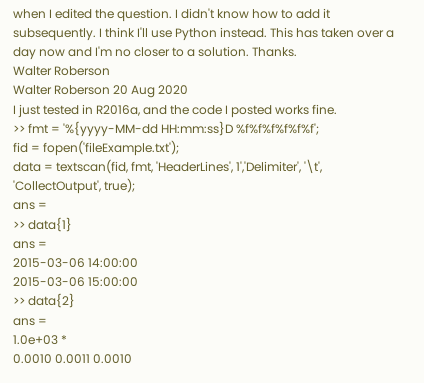when I edited the question. I didn't know how to add it subsequently. I think I'll use Python instead. This has taken over a day now and I'm no closer to a solution. Thanks.
Walter Roberson
Walter Roberson 20 Aug 2020
I just tested in R2016a, and the code I posted works fine.
>> fmt = '%{yyyy-MM-dd HH:mm:ss}D %f%f%f%f%f%f';
fid = fopen('fileExample.txt');
data = textscan(fid, fmt, 'HeaderLines', 1','Delimiter', '\t', 'CollectOutput', true);
ans =
>> data{1}
ans =
2015-03-06 14:00:00
2015-03-06 15:00:00
>> data{2}
ans =
1.0e+03 *
0.0010 0.0011 0.0010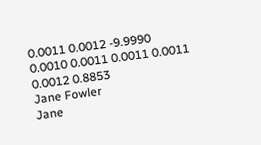0.0011 0.0012 -9.9990
0.0010 0.0011 0.0011 0.0011 0.0012 0.8853
Jane Fowler
Jane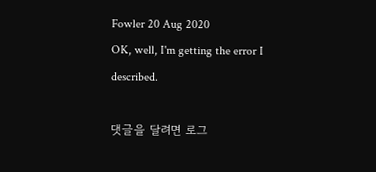Fowler 20 Aug 2020
OK, well, I'm getting the error I described.

댓글을 달려면 로그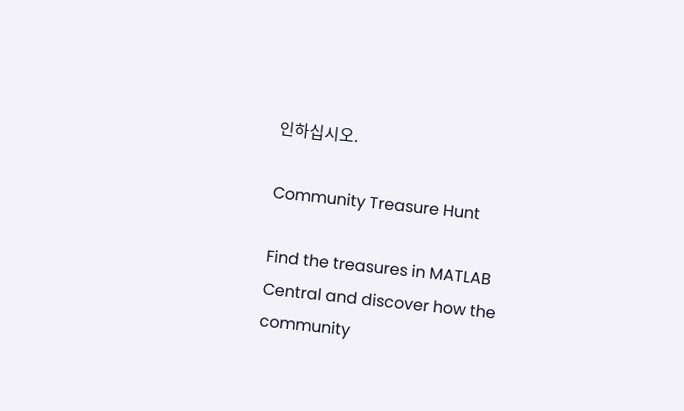인하십시오.

Community Treasure Hunt

Find the treasures in MATLAB Central and discover how the community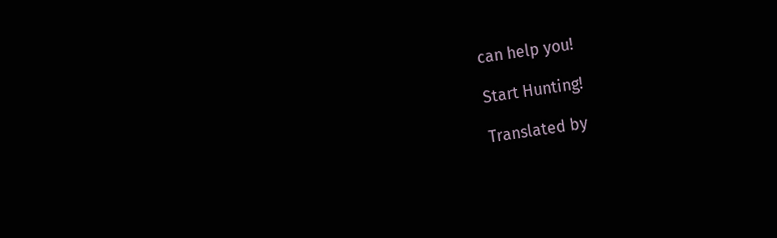can help you!

Start Hunting!

Translated by